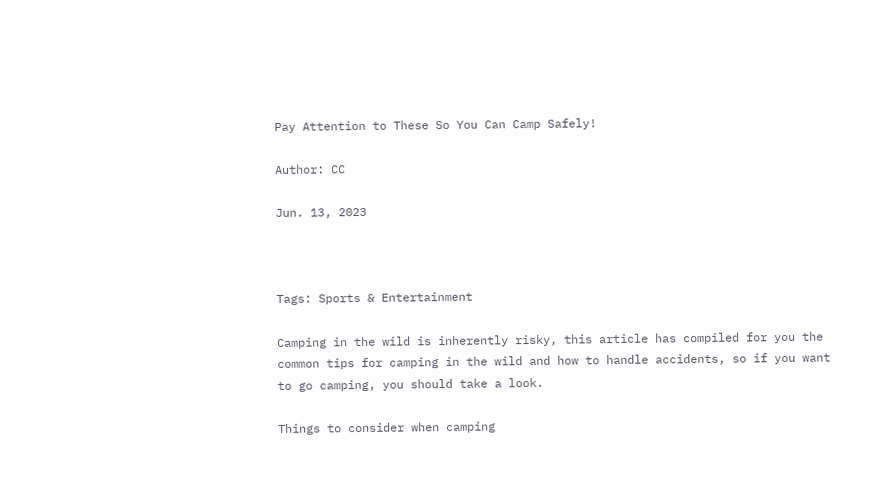Pay Attention to These So You Can Camp Safely!

Author: CC

Jun. 13, 2023



Tags: Sports & Entertainment

Camping in the wild is inherently risky, this article has compiled for you the common tips for camping in the wild and how to handle accidents, so if you want to go camping, you should take a look.

Things to consider when camping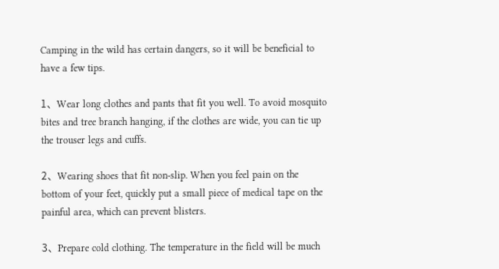Camping in the wild has certain dangers, so it will be beneficial to have a few tips.

1、Wear long clothes and pants that fit you well. To avoid mosquito bites and tree branch hanging, if the clothes are wide, you can tie up the trouser legs and cuffs.

2、Wearing shoes that fit non-slip. When you feel pain on the bottom of your feet, quickly put a small piece of medical tape on the painful area, which can prevent blisters.

3、Prepare cold clothing. The temperature in the field will be much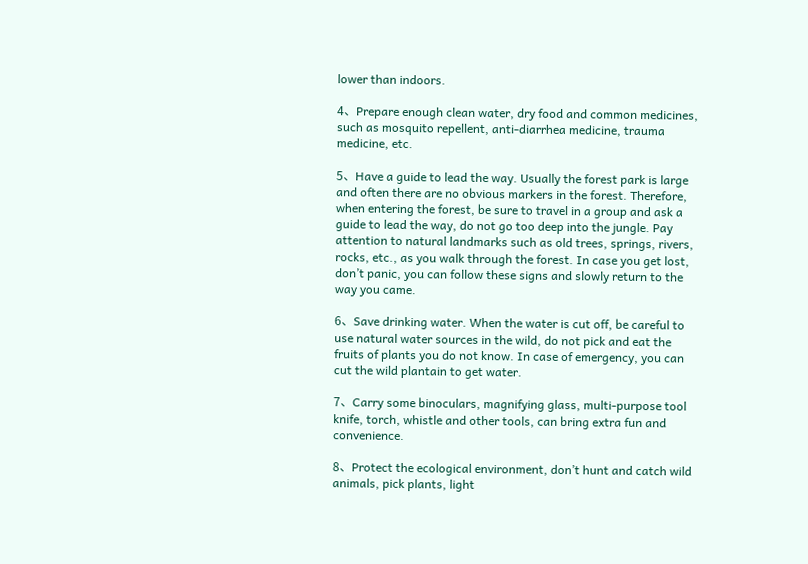lower than indoors.

4、Prepare enough clean water, dry food and common medicines, such as mosquito repellent, anti-diarrhea medicine, trauma medicine, etc.

5、Have a guide to lead the way. Usually the forest park is large and often there are no obvious markers in the forest. Therefore, when entering the forest, be sure to travel in a group and ask a guide to lead the way, do not go too deep into the jungle. Pay attention to natural landmarks such as old trees, springs, rivers, rocks, etc., as you walk through the forest. In case you get lost, don’t panic, you can follow these signs and slowly return to the way you came.

6、Save drinking water. When the water is cut off, be careful to use natural water sources in the wild, do not pick and eat the fruits of plants you do not know. In case of emergency, you can cut the wild plantain to get water.

7、Carry some binoculars, magnifying glass, multi-purpose tool knife, torch, whistle and other tools, can bring extra fun and convenience.

8、Protect the ecological environment, don’t hunt and catch wild animals, pick plants, light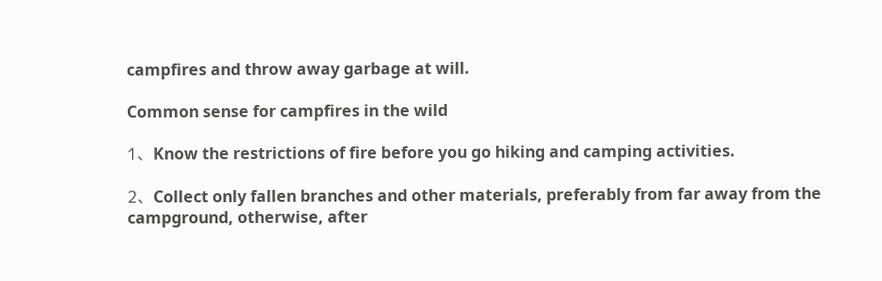campfires and throw away garbage at will.

Common sense for campfires in the wild

1、Know the restrictions of fire before you go hiking and camping activities.

2、Collect only fallen branches and other materials, preferably from far away from the campground, otherwise, after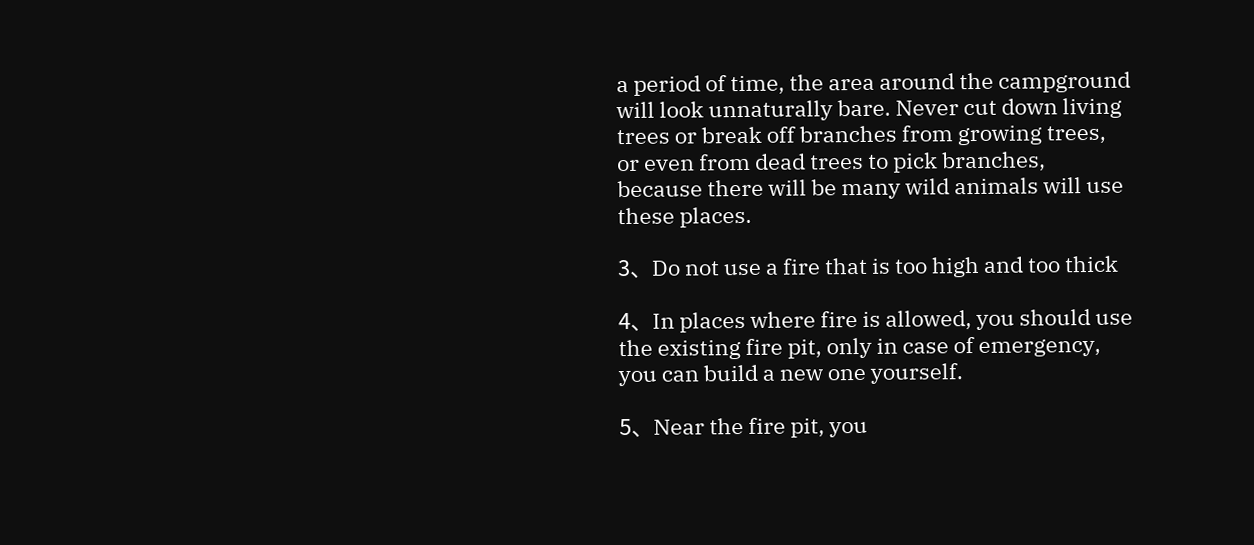a period of time, the area around the campground will look unnaturally bare. Never cut down living trees or break off branches from growing trees, or even from dead trees to pick branches, because there will be many wild animals will use these places.

3、Do not use a fire that is too high and too thick

4、In places where fire is allowed, you should use the existing fire pit, only in case of emergency, you can build a new one yourself.

5、Near the fire pit, you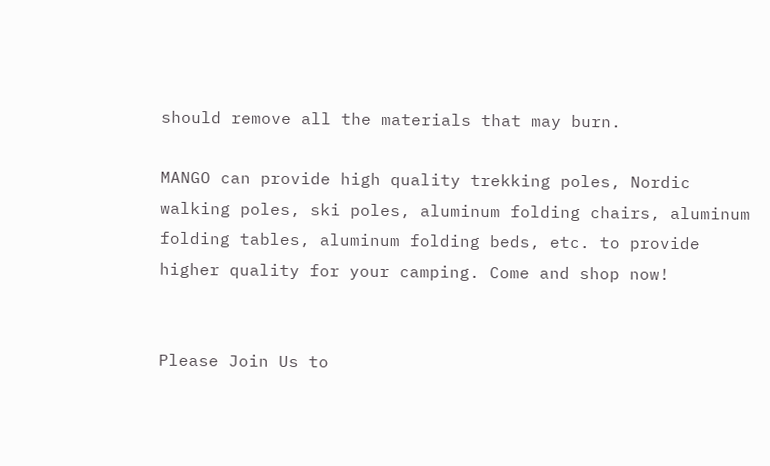should remove all the materials that may burn.

MANGO can provide high quality trekking poles, Nordic walking poles, ski poles, aluminum folding chairs, aluminum folding tables, aluminum folding beds, etc. to provide higher quality for your camping. Come and shop now!


Please Join Us to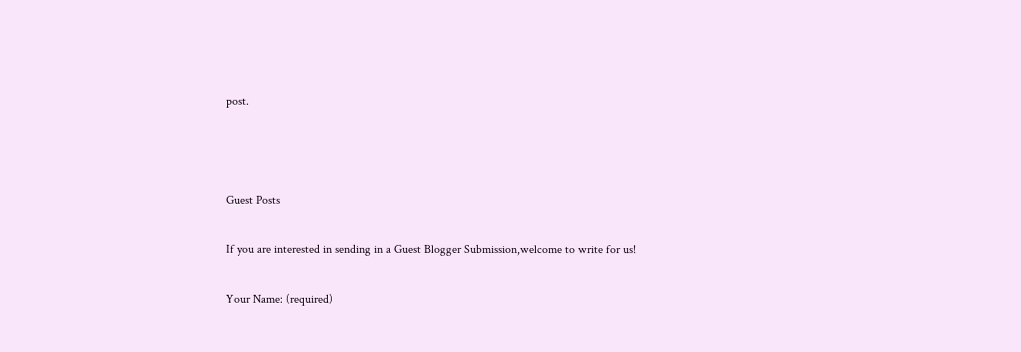post.



Guest Posts

If you are interested in sending in a Guest Blogger Submission,welcome to write for us!

Your Name: (required)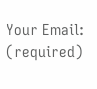Your Email: (required)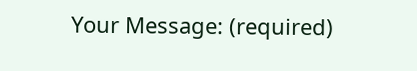Your Message: (required)